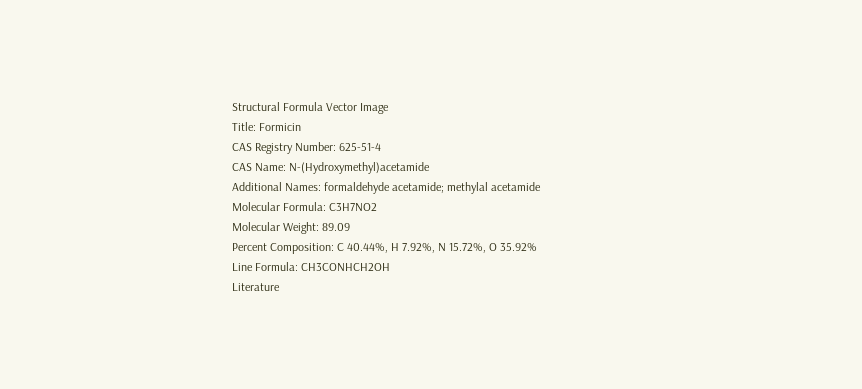Structural Formula Vector Image
Title: Formicin
CAS Registry Number: 625-51-4
CAS Name: N-(Hydroxymethyl)acetamide
Additional Names: formaldehyde acetamide; methylal acetamide
Molecular Formula: C3H7NO2
Molecular Weight: 89.09
Percent Composition: C 40.44%, H 7.92%, N 15.72%, O 35.92%
Line Formula: CH3CONHCH2OH
Literature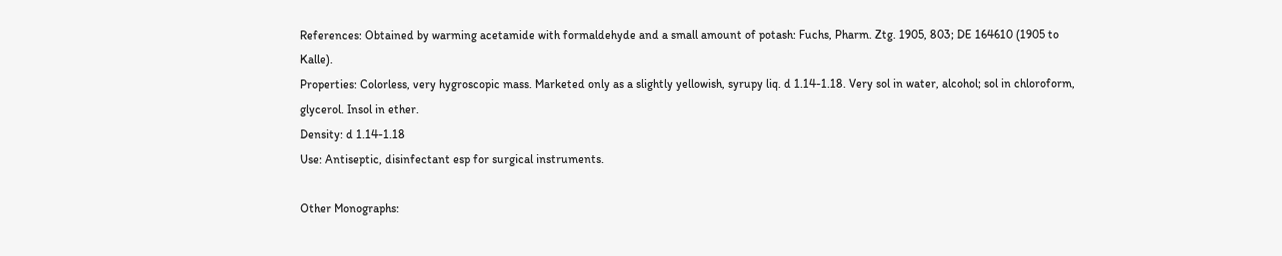References: Obtained by warming acetamide with formaldehyde and a small amount of potash: Fuchs, Pharm. Ztg. 1905, 803; DE 164610 (1905 to Kalle).
Properties: Colorless, very hygroscopic mass. Marketed only as a slightly yellowish, syrupy liq. d 1.14-1.18. Very sol in water, alcohol; sol in chloroform, glycerol. Insol in ether.
Density: d 1.14-1.18
Use: Antiseptic, disinfectant esp for surgical instruments.

Other Monographs: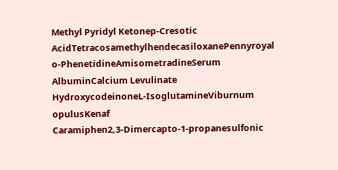Methyl Pyridyl Ketonep-Cresotic AcidTetracosamethylhendecasiloxanePennyroyal
o-PhenetidineAmisometradineSerum AlbuminCalcium Levulinate
HydroxycodeinoneL-IsoglutamineViburnum opulusKenaf
Caramiphen2,3-Dimercapto-1-propanesulfonic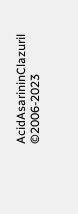AcidAsarininClazuril
©2006-2023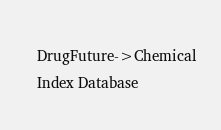DrugFuture->Chemical Index Database